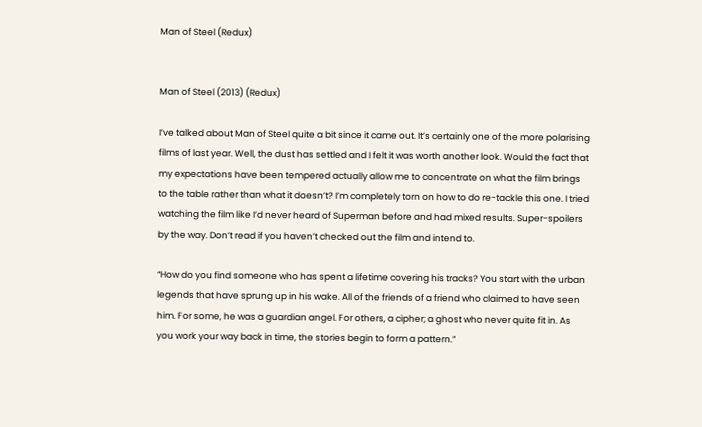Man of Steel (Redux)


Man of Steel (2013) (Redux)

I’ve talked about Man of Steel quite a bit since it came out. It’s certainly one of the more polarising films of last year. Well, the dust has settled and I felt it was worth another look. Would the fact that my expectations have been tempered actually allow me to concentrate on what the film brings to the table rather than what it doesn’t? I’m completely torn on how to do re-tackle this one. I tried watching the film like I’d never heard of Superman before and had mixed results. Super-spoilers by the way. Don’t read if you haven’t checked out the film and intend to.

“How do you find someone who has spent a lifetime covering his tracks? You start with the urban legends that have sprung up in his wake. All of the friends of a friend who claimed to have seen him. For some, he was a guardian angel. For others, a cipher; a ghost who never quite fit in. As you work your way back in time, the stories begin to form a pattern.”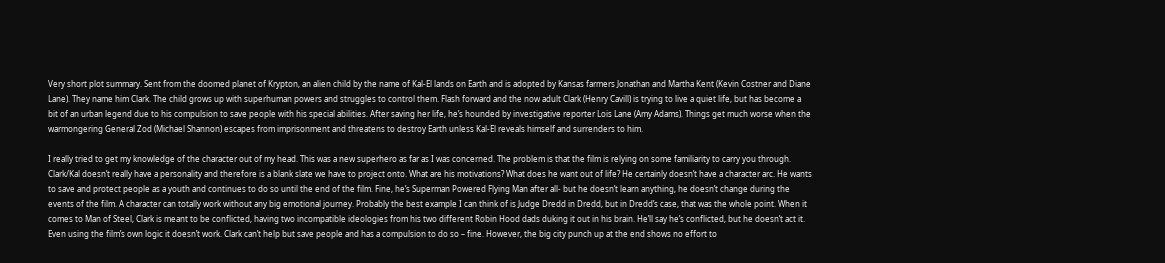Very short plot summary. Sent from the doomed planet of Krypton, an alien child by the name of Kal-El lands on Earth and is adopted by Kansas farmers Jonathan and Martha Kent (Kevin Costner and Diane Lane). They name him Clark. The child grows up with superhuman powers and struggles to control them. Flash forward and the now adult Clark (Henry Cavill) is trying to live a quiet life, but has become a bit of an urban legend due to his compulsion to save people with his special abilities. After saving her life, he’s hounded by investigative reporter Lois Lane (Amy Adams). Things get much worse when the warmongering General Zod (Michael Shannon) escapes from imprisonment and threatens to destroy Earth unless Kal-El reveals himself and surrenders to him.

I really tried to get my knowledge of the character out of my head. This was a new superhero as far as I was concerned. The problem is that the film is relying on some familiarity to carry you through. Clark/Kal doesn’t really have a personality and therefore is a blank slate we have to project onto. What are his motivations? What does he want out of life? He certainly doesn’t have a character arc. He wants to save and protect people as a youth and continues to do so until the end of the film. Fine, he’s Superman Powered Flying Man after all- but he doesn’t learn anything, he doesn’t change during the events of the film. A character can totally work without any big emotional journey. Probably the best example I can think of is Judge Dredd in Dredd, but in Dredd’s case, that was the whole point. When it comes to Man of Steel, Clark is meant to be conflicted, having two incompatible ideologies from his two different Robin Hood dads duking it out in his brain. He’ll say he’s conflicted, but he doesn’t act it. Even using the film’s own logic it doesn’t work. Clark can’t help but save people and has a compulsion to do so – fine. However, the big city punch up at the end shows no effort to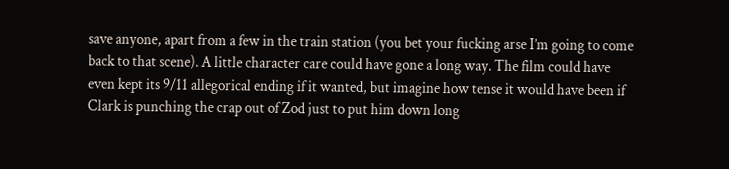save anyone, apart from a few in the train station (you bet your fucking arse I’m going to come back to that scene). A little character care could have gone a long way. The film could have even kept its 9/11 allegorical ending if it wanted, but imagine how tense it would have been if Clark is punching the crap out of Zod just to put him down long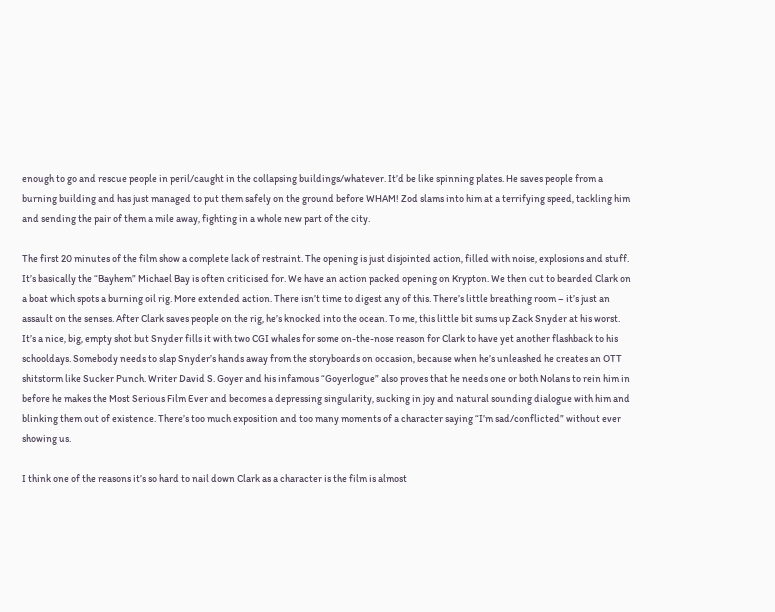enough to go and rescue people in peril/caught in the collapsing buildings/whatever. It’d be like spinning plates. He saves people from a burning building and has just managed to put them safely on the ground before WHAM! Zod slams into him at a terrifying speed, tackling him and sending the pair of them a mile away, fighting in a whole new part of the city.

The first 20 minutes of the film show a complete lack of restraint. The opening is just disjointed action, filled with noise, explosions and stuff. It’s basically the “Bayhem” Michael Bay is often criticised for. We have an action packed opening on Krypton. We then cut to bearded Clark on a boat which spots a burning oil rig. More extended action. There isn’t time to digest any of this. There’s little breathing room – it’s just an assault on the senses. After Clark saves people on the rig, he’s knocked into the ocean. To me, this little bit sums up Zack Snyder at his worst. It’s a nice, big, empty shot but Snyder fills it with two CGI whales for some on-the-nose reason for Clark to have yet another flashback to his schooldays. Somebody needs to slap Snyder’s hands away from the storyboards on occasion, because when he’s unleashed he creates an OTT shitstorm like Sucker Punch. Writer David S. Goyer and his infamous “Goyerlogue” also proves that he needs one or both Nolans to rein him in before he makes the Most Serious Film Ever and becomes a depressing singularity, sucking in joy and natural sounding dialogue with him and blinking them out of existence. There’s too much exposition and too many moments of a character saying “I’m sad/conflicted” without ever showing us.

I think one of the reasons it’s so hard to nail down Clark as a character is the film is almost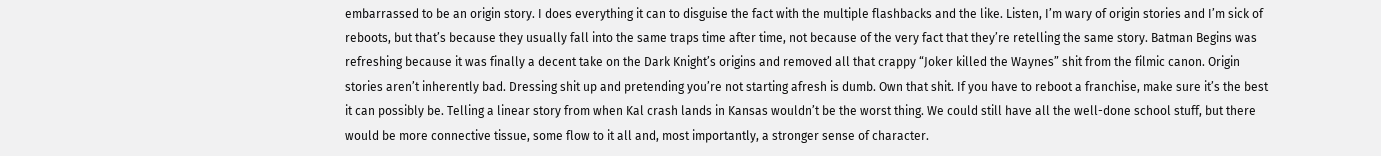embarrassed to be an origin story. I does everything it can to disguise the fact with the multiple flashbacks and the like. Listen, I’m wary of origin stories and I’m sick of reboots, but that’s because they usually fall into the same traps time after time, not because of the very fact that they’re retelling the same story. Batman Begins was refreshing because it was finally a decent take on the Dark Knight’s origins and removed all that crappy “Joker killed the Waynes” shit from the filmic canon. Origin stories aren’t inherently bad. Dressing shit up and pretending you’re not starting afresh is dumb. Own that shit. If you have to reboot a franchise, make sure it’s the best it can possibly be. Telling a linear story from when Kal crash lands in Kansas wouldn’t be the worst thing. We could still have all the well-done school stuff, but there would be more connective tissue, some flow to it all and, most importantly, a stronger sense of character.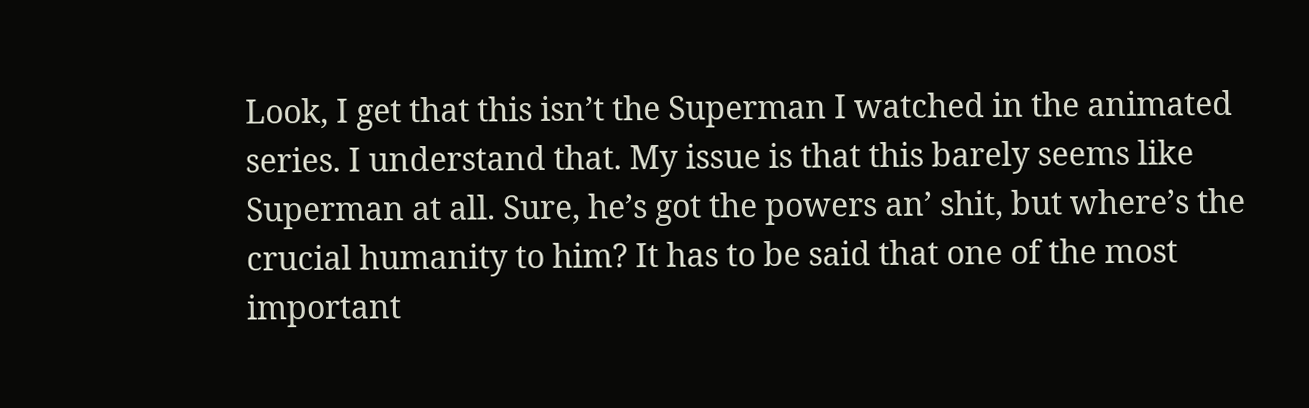Look, I get that this isn’t the Superman I watched in the animated series. I understand that. My issue is that this barely seems like Superman at all. Sure, he’s got the powers an’ shit, but where’s the crucial humanity to him? It has to be said that one of the most important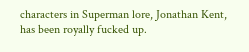characters in Superman lore, Jonathan Kent, has been royally fucked up.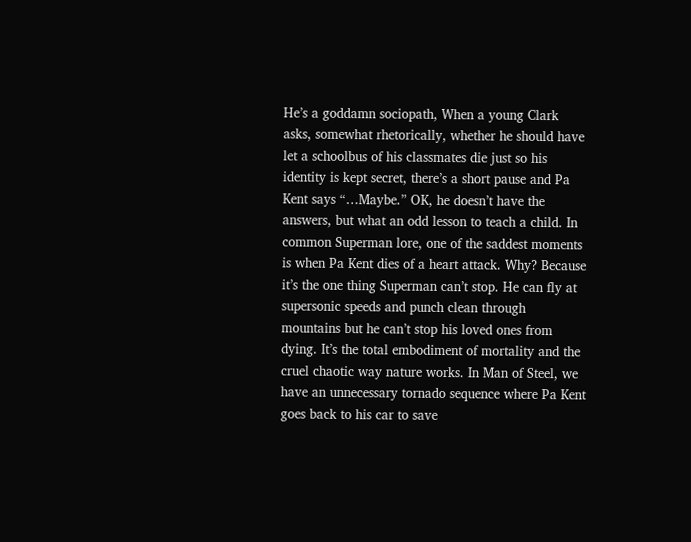He’s a goddamn sociopath, When a young Clark asks, somewhat rhetorically, whether he should have let a schoolbus of his classmates die just so his identity is kept secret, there’s a short pause and Pa Kent says “…Maybe.” OK, he doesn’t have the answers, but what an odd lesson to teach a child. In common Superman lore, one of the saddest moments is when Pa Kent dies of a heart attack. Why? Because it’s the one thing Superman can’t stop. He can fly at supersonic speeds and punch clean through mountains but he can’t stop his loved ones from dying. It’s the total embodiment of mortality and the cruel chaotic way nature works. In Man of Steel, we have an unnecessary tornado sequence where Pa Kent goes back to his car to save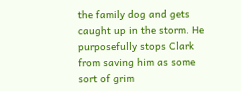the family dog and gets caught up in the storm. He purposefully stops Clark from saving him as some sort of grim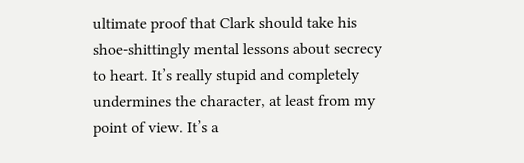ultimate proof that Clark should take his shoe-shittingly mental lessons about secrecy to heart. It’s really stupid and completely undermines the character, at least from my point of view. It’s a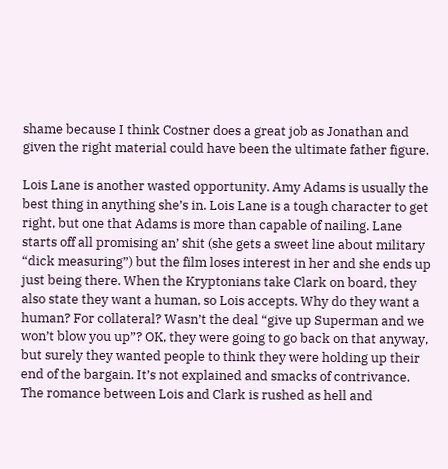shame because I think Costner does a great job as Jonathan and given the right material could have been the ultimate father figure.

Lois Lane is another wasted opportunity. Amy Adams is usually the best thing in anything she’s in. Lois Lane is a tough character to get right, but one that Adams is more than capable of nailing. Lane starts off all promising an’ shit (she gets a sweet line about military “dick measuring”) but the film loses interest in her and she ends up just being there. When the Kryptonians take Clark on board, they also state they want a human, so Lois accepts. Why do they want a human? For collateral? Wasn’t the deal “give up Superman and we won’t blow you up”? OK, they were going to go back on that anyway, but surely they wanted people to think they were holding up their end of the bargain. It’s not explained and smacks of contrivance. The romance between Lois and Clark is rushed as hell and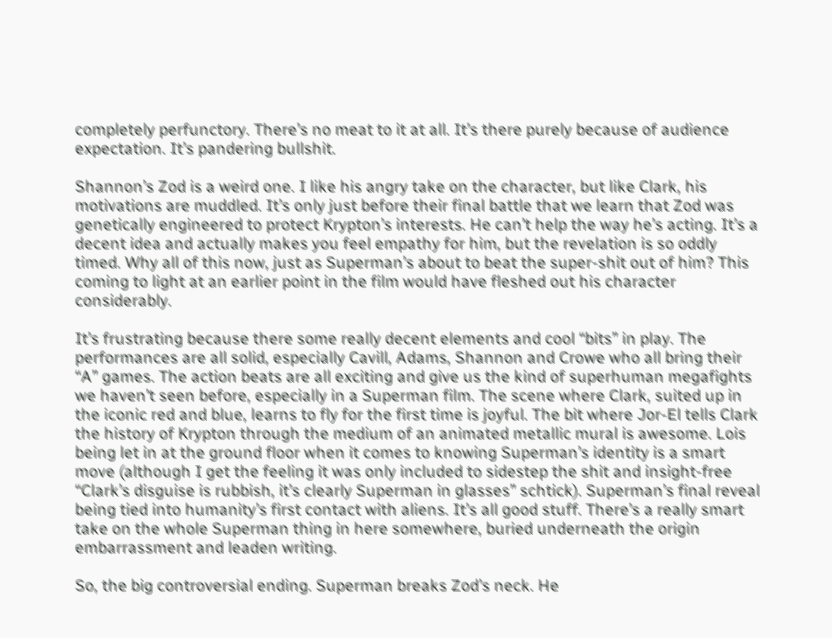completely perfunctory. There’s no meat to it at all. It’s there purely because of audience expectation. It’s pandering bullshit.

Shannon’s Zod is a weird one. I like his angry take on the character, but like Clark, his motivations are muddled. It’s only just before their final battle that we learn that Zod was genetically engineered to protect Krypton’s interests. He can’t help the way he’s acting. It’s a decent idea and actually makes you feel empathy for him, but the revelation is so oddly timed. Why all of this now, just as Superman’s about to beat the super-shit out of him? This coming to light at an earlier point in the film would have fleshed out his character considerably.

It’s frustrating because there some really decent elements and cool “bits” in play. The performances are all solid, especially Cavill, Adams, Shannon and Crowe who all bring their “A” games. The action beats are all exciting and give us the kind of superhuman megafights we haven’t seen before, especially in a Superman film. The scene where Clark, suited up in the iconic red and blue, learns to fly for the first time is joyful. The bit where Jor-El tells Clark the history of Krypton through the medium of an animated metallic mural is awesome. Lois being let in at the ground floor when it comes to knowing Superman’s identity is a smart move (although I get the feeling it was only included to sidestep the shit and insight-free “Clark’s disguise is rubbish, it’s clearly Superman in glasses” schtick). Superman’s final reveal being tied into humanity’s first contact with aliens. It’s all good stuff. There’s a really smart take on the whole Superman thing in here somewhere, buried underneath the origin embarrassment and leaden writing.

So, the big controversial ending. Superman breaks Zod’s neck. He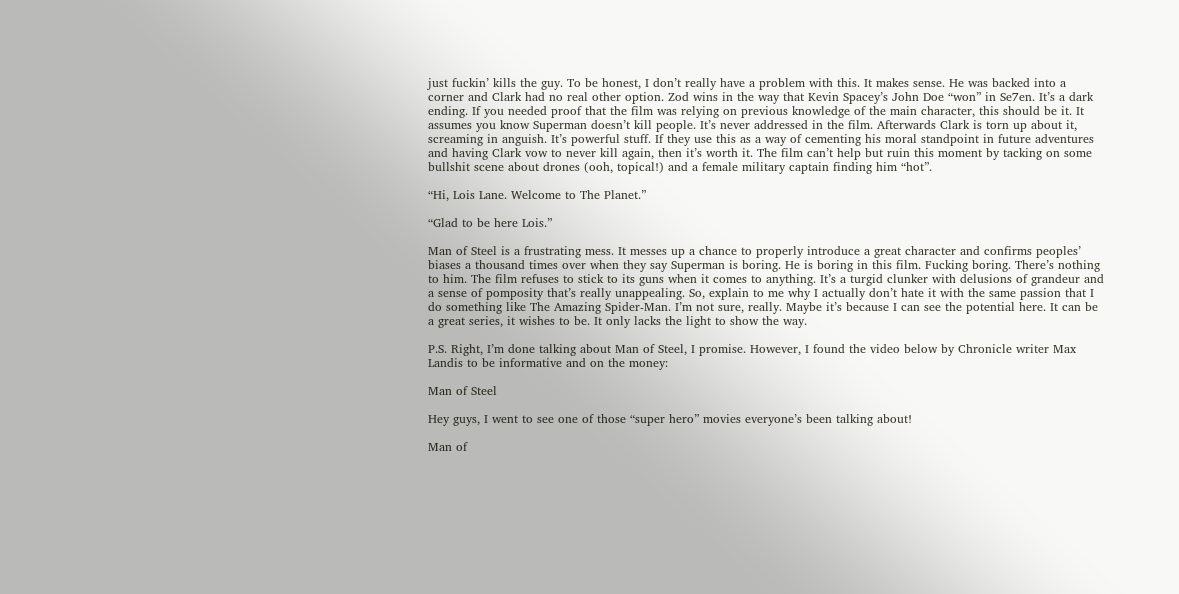just fuckin’ kills the guy. To be honest, I don’t really have a problem with this. It makes sense. He was backed into a corner and Clark had no real other option. Zod wins in the way that Kevin Spacey’s John Doe “won” in Se7en. It’s a dark ending. If you needed proof that the film was relying on previous knowledge of the main character, this should be it. It assumes you know Superman doesn’t kill people. It’s never addressed in the film. Afterwards Clark is torn up about it, screaming in anguish. It’s powerful stuff. If they use this as a way of cementing his moral standpoint in future adventures and having Clark vow to never kill again, then it’s worth it. The film can’t help but ruin this moment by tacking on some bullshit scene about drones (ooh, topical!) and a female military captain finding him “hot”.

“Hi, Lois Lane. Welcome to The Planet.”

“Glad to be here Lois.”

Man of Steel is a frustrating mess. It messes up a chance to properly introduce a great character and confirms peoples’ biases a thousand times over when they say Superman is boring. He is boring in this film. Fucking boring. There’s nothing to him. The film refuses to stick to its guns when it comes to anything. It’s a turgid clunker with delusions of grandeur and a sense of pomposity that’s really unappealing. So, explain to me why I actually don’t hate it with the same passion that I do something like The Amazing Spider-Man. I’m not sure, really. Maybe it’s because I can see the potential here. It can be a great series, it wishes to be. It only lacks the light to show the way.

P.S. Right, I’m done talking about Man of Steel, I promise. However, I found the video below by Chronicle writer Max Landis to be informative and on the money:

Man of Steel

Hey guys, I went to see one of those “super hero” movies everyone’s been talking about!

Man of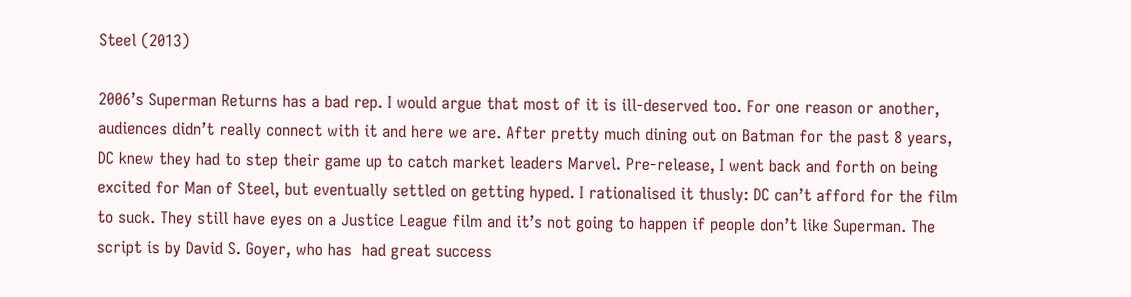Steel (2013)

2006’s Superman Returns has a bad rep. I would argue that most of it is ill-deserved too. For one reason or another, audiences didn’t really connect with it and here we are. After pretty much dining out on Batman for the past 8 years, DC knew they had to step their game up to catch market leaders Marvel. Pre-release, I went back and forth on being excited for Man of Steel, but eventually settled on getting hyped. I rationalised it thusly: DC can’t afford for the film to suck. They still have eyes on a Justice League film and it’s not going to happen if people don’t like Superman. The script is by David S. Goyer, who has  had great success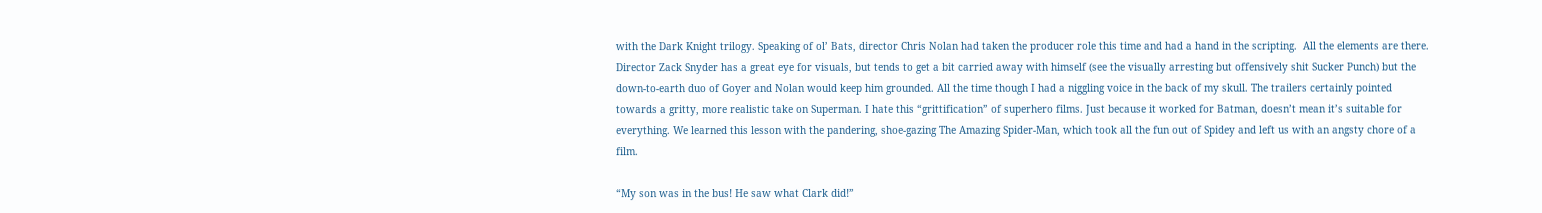with the Dark Knight trilogy. Speaking of ol’ Bats, director Chris Nolan had taken the producer role this time and had a hand in the scripting.  All the elements are there. Director Zack Snyder has a great eye for visuals, but tends to get a bit carried away with himself (see the visually arresting but offensively shit Sucker Punch) but the down-to-earth duo of Goyer and Nolan would keep him grounded. All the time though I had a niggling voice in the back of my skull. The trailers certainly pointed towards a gritty, more realistic take on Superman. I hate this “grittification” of superhero films. Just because it worked for Batman, doesn’t mean it’s suitable for everything. We learned this lesson with the pandering, shoe-gazing The Amazing Spider-Man, which took all the fun out of Spidey and left us with an angsty chore of a film.

“My son was in the bus! He saw what Clark did!”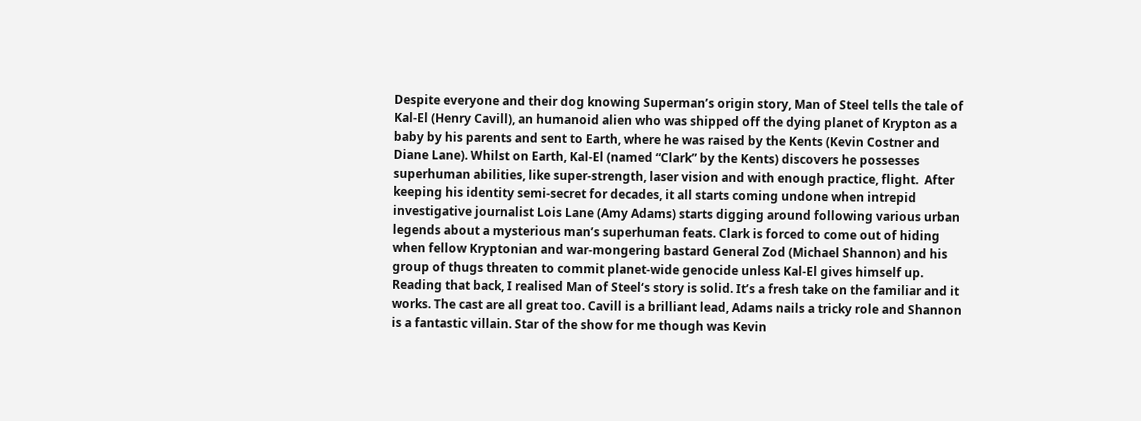Despite everyone and their dog knowing Superman’s origin story, Man of Steel tells the tale of Kal-El (Henry Cavill), an humanoid alien who was shipped off the dying planet of Krypton as a baby by his parents and sent to Earth, where he was raised by the Kents (Kevin Costner and Diane Lane). Whilst on Earth, Kal-El (named “Clark” by the Kents) discovers he possesses superhuman abilities, like super-strength, laser vision and with enough practice, flight.  After keeping his identity semi-secret for decades, it all starts coming undone when intrepid investigative journalist Lois Lane (Amy Adams) starts digging around following various urban legends about a mysterious man’s superhuman feats. Clark is forced to come out of hiding when fellow Kryptonian and war-mongering bastard General Zod (Michael Shannon) and his group of thugs threaten to commit planet-wide genocide unless Kal-El gives himself up. Reading that back, I realised Man of Steel‘s story is solid. It’s a fresh take on the familiar and it works. The cast are all great too. Cavill is a brilliant lead, Adams nails a tricky role and Shannon is a fantastic villain. Star of the show for me though was Kevin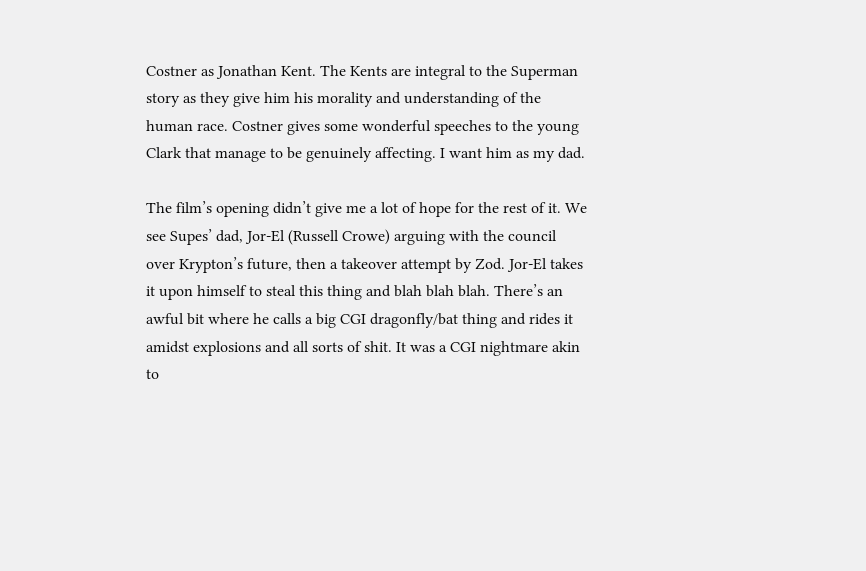Costner as Jonathan Kent. The Kents are integral to the Superman story as they give him his morality and understanding of the human race. Costner gives some wonderful speeches to the young Clark that manage to be genuinely affecting. I want him as my dad.

The film’s opening didn’t give me a lot of hope for the rest of it. We see Supes’ dad, Jor-El (Russell Crowe) arguing with the council over Krypton’s future, then a takeover attempt by Zod. Jor-El takes it upon himself to steal this thing and blah blah blah. There’s an awful bit where he calls a big CGI dragonfly/bat thing and rides it amidst explosions and all sorts of shit. It was a CGI nightmare akin to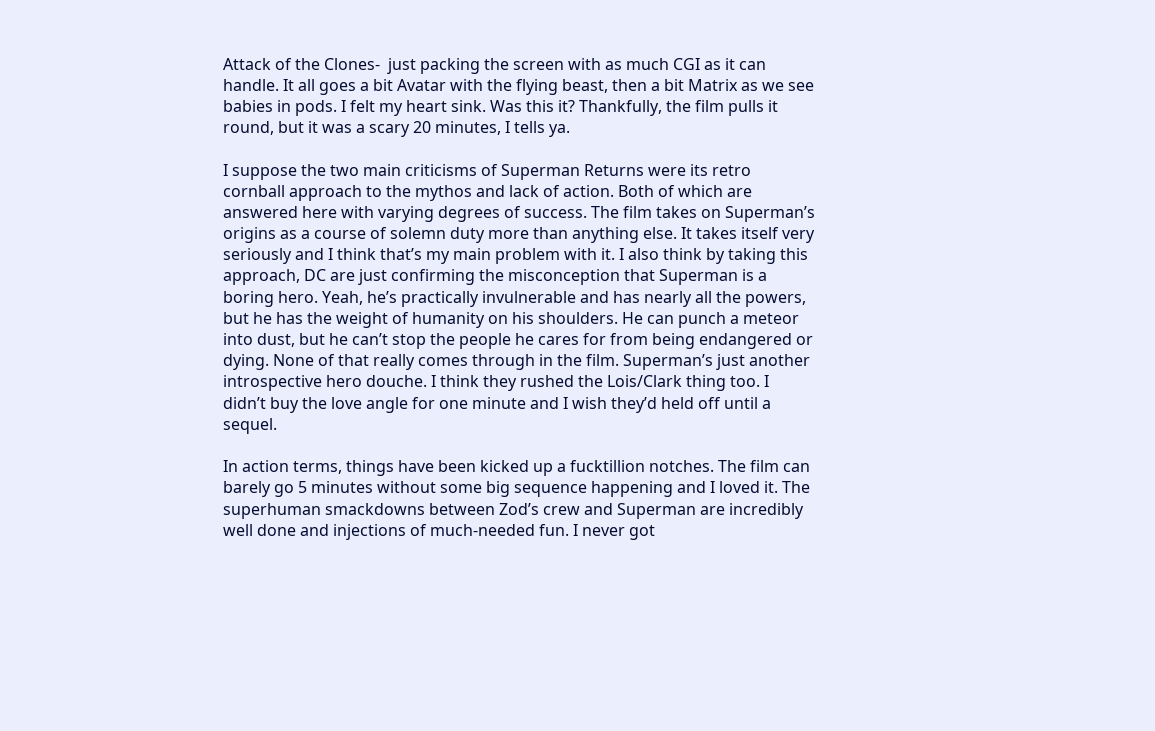Attack of the Clones-  just packing the screen with as much CGI as it can handle. It all goes a bit Avatar with the flying beast, then a bit Matrix as we see babies in pods. I felt my heart sink. Was this it? Thankfully, the film pulls it round, but it was a scary 20 minutes, I tells ya.

I suppose the two main criticisms of Superman Returns were its retro cornball approach to the mythos and lack of action. Both of which are answered here with varying degrees of success. The film takes on Superman’s origins as a course of solemn duty more than anything else. It takes itself very seriously and I think that’s my main problem with it. I also think by taking this approach, DC are just confirming the misconception that Superman is a boring hero. Yeah, he’s practically invulnerable and has nearly all the powers, but he has the weight of humanity on his shoulders. He can punch a meteor into dust, but he can’t stop the people he cares for from being endangered or dying. None of that really comes through in the film. Superman’s just another introspective hero douche. I think they rushed the Lois/Clark thing too. I didn’t buy the love angle for one minute and I wish they’d held off until a sequel.

In action terms, things have been kicked up a fucktillion notches. The film can barely go 5 minutes without some big sequence happening and I loved it. The superhuman smackdowns between Zod’s crew and Superman are incredibly well done and injections of much-needed fun. I never got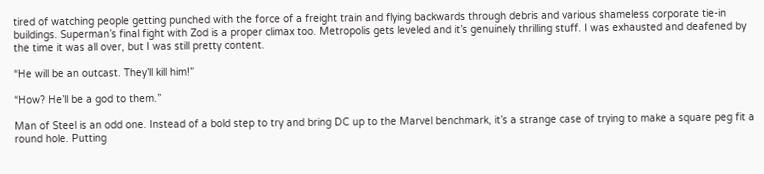tired of watching people getting punched with the force of a freight train and flying backwards through debris and various shameless corporate tie-in buildings. Superman’s final fight with Zod is a proper climax too. Metropolis gets leveled and it’s genuinely thrilling stuff. I was exhausted and deafened by the time it was all over, but I was still pretty content.

“He will be an outcast. They’ll kill him!”

“How? He’ll be a god to them.”

Man of Steel is an odd one. Instead of a bold step to try and bring DC up to the Marvel benchmark, it’s a strange case of trying to make a square peg fit a round hole. Putting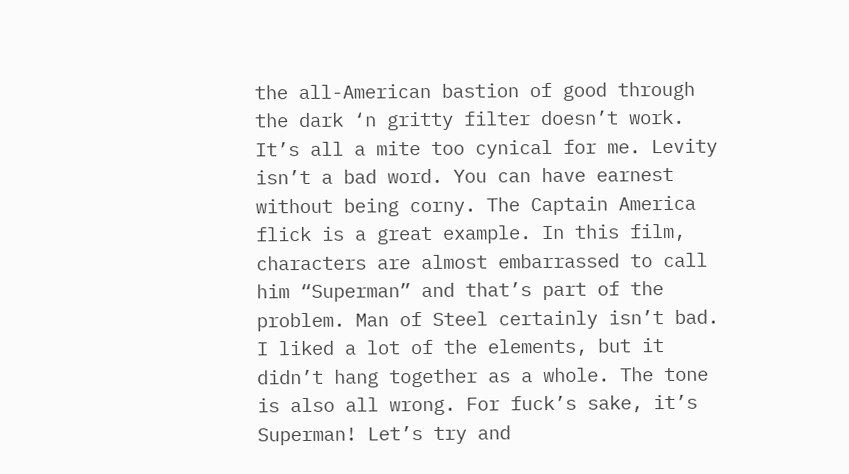the all-American bastion of good through the dark ‘n gritty filter doesn’t work. It’s all a mite too cynical for me. Levity isn’t a bad word. You can have earnest without being corny. The Captain America flick is a great example. In this film, characters are almost embarrassed to call him “Superman” and that’s part of the problem. Man of Steel certainly isn’t bad. I liked a lot of the elements, but it didn’t hang together as a whole. The tone is also all wrong. For fuck’s sake, it’s Superman! Let’s try and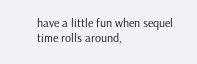have a little fun when sequel time rolls around,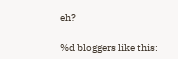eh?

%d bloggers like this: